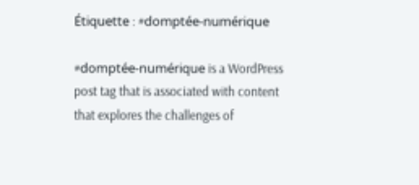Étiquette : #domptée-numérique

#domptée-numérique is a WordPress post tag that is associated with content that explores the challenges of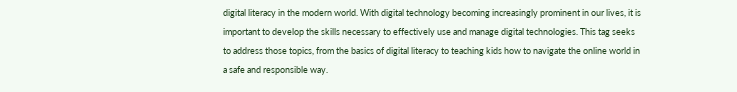digital literacy in the modern world. With digital technology becoming increasingly prominent in our lives, it is important to develop the skills necessary to effectively use and manage digital technologies. This tag seeks to address those topics, from the basics of digital literacy to teaching kids how to navigate the online world in a safe and responsible way.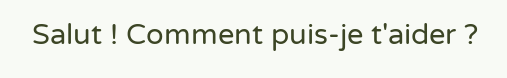Salut ! Comment puis-je t'aider ?